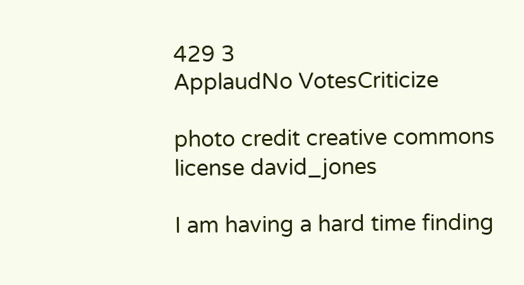429 3
ApplaudNo VotesCriticize

photo credit creative commons license david_jones

I am having a hard time finding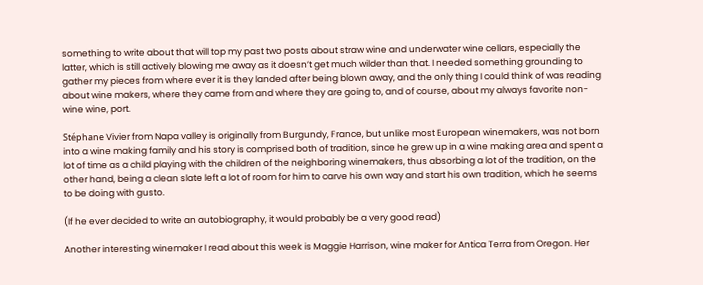something to write about that will top my past two posts about straw wine and underwater wine cellars, especially the latter, which is still actively blowing me away as it doesn’t get much wilder than that. I needed something grounding to gather my pieces from where ever it is they landed after being blown away, and the only thing I could think of was reading about wine makers, where they came from and where they are going to, and of course, about my always favorite non-wine wine, port.

Stéphane Vivier from Napa valley is originally from Burgundy, France, but unlike most European winemakers, was not born into a wine making family and his story is comprised both of tradition, since he grew up in a wine making area and spent a lot of time as a child playing with the children of the neighboring winemakers, thus absorbing a lot of the tradition, on the other hand, being a clean slate left a lot of room for him to carve his own way and start his own tradition, which he seems to be doing with gusto.

(If he ever decided to write an autobiography, it would probably be a very good read)

Another interesting winemaker I read about this week is Maggie Harrison, wine maker for Antica Terra from Oregon. Her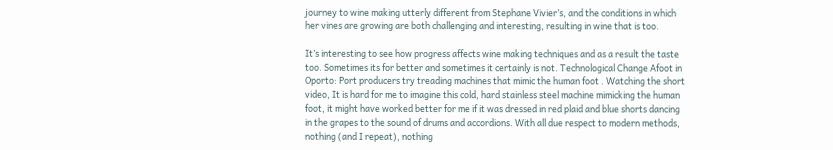journey to wine making utterly different from Stephane Vivier’s, and the conditions in which her vines are growing are both challenging and interesting, resulting in wine that is too.

It’s interesting to see how progress affects wine making techniques and as a result the taste too. Sometimes its for better and sometimes it certainly is not. Technological Change Afoot in Oporto: Port producers try treading machines that mimic the human foot . Watching the short video, It is hard for me to imagine this cold, hard stainless steel machine mimicking the human foot, it might have worked better for me if it was dressed in red plaid and blue shorts dancing in the grapes to the sound of drums and accordions. With all due respect to modern methods, nothing (and I repeat), nothing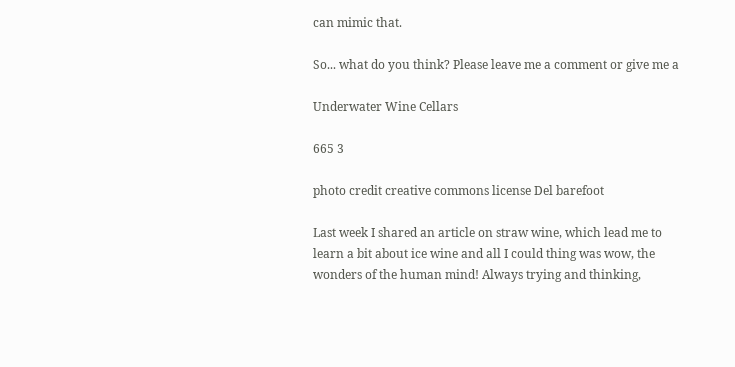can mimic that.

So... what do you think? Please leave me a comment or give me a

Underwater Wine Cellars

665 3

photo credit creative commons license Del barefoot

Last week I shared an article on straw wine, which lead me to learn a bit about ice wine and all I could thing was wow, the wonders of the human mind! Always trying and thinking,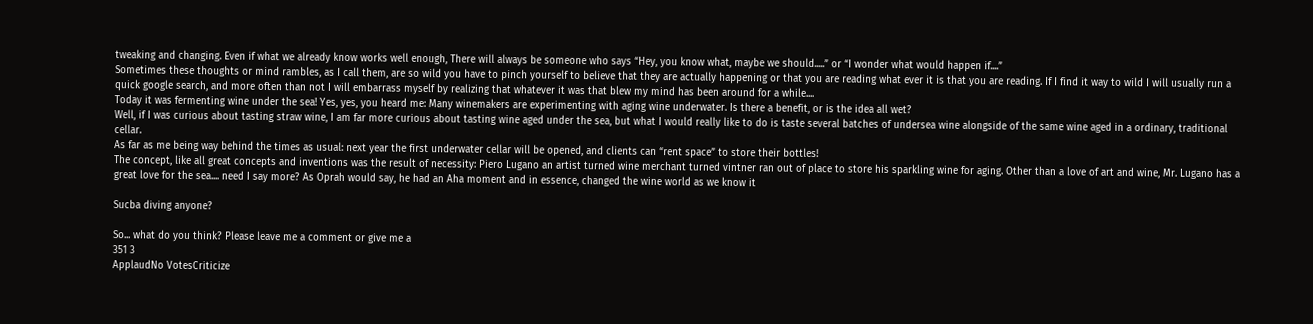tweaking and changing. Even if what we already know works well enough, There will always be someone who says “Hey, you know what, maybe we should.....” or “I wonder what would happen if....”
Sometimes these thoughts or mind rambles, as I call them, are so wild you have to pinch yourself to believe that they are actually happening or that you are reading what ever it is that you are reading. If I find it way to wild I will usually run a quick google search, and more often than not I will embarrass myself by realizing that whatever it was that blew my mind has been around for a while....
Today it was fermenting wine under the sea! Yes, yes, you heard me: Many winemakers are experimenting with aging wine underwater. Is there a benefit, or is the idea all wet?
Well, if I was curious about tasting straw wine, I am far more curious about tasting wine aged under the sea, but what I would really like to do is taste several batches of undersea wine alongside of the same wine aged in a ordinary, traditional cellar.
As far as me being way behind the times as usual: next year the first underwater cellar will be opened, and clients can “rent space” to store their bottles!
The concept, like all great concepts and inventions was the result of necessity: Piero Lugano an artist turned wine merchant turned vintner ran out of place to store his sparkling wine for aging. Other than a love of art and wine, Mr. Lugano has a great love for the sea.... need I say more? As Oprah would say, he had an Aha moment and in essence, changed the wine world as we know it

Sucba diving anyone?

So... what do you think? Please leave me a comment or give me a
351 3
ApplaudNo VotesCriticize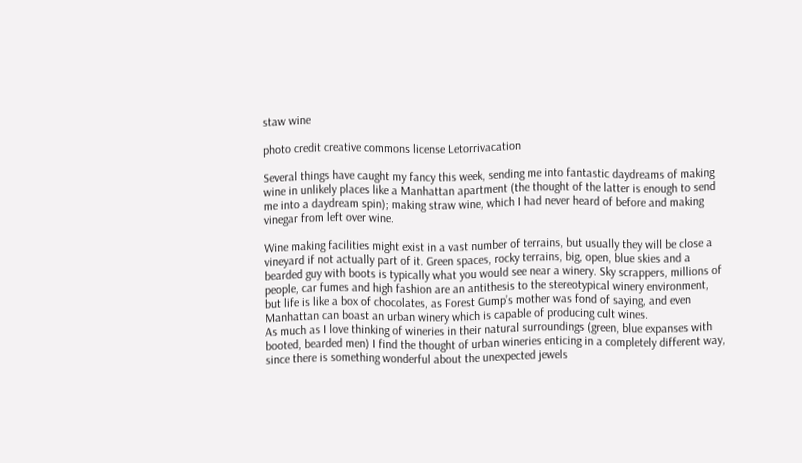staw wine

photo credit creative commons license Letorrivacation

Several things have caught my fancy this week, sending me into fantastic daydreams of making wine in unlikely places like a Manhattan apartment (the thought of the latter is enough to send me into a daydream spin); making straw wine, which I had never heard of before and making vinegar from left over wine.

Wine making facilities might exist in a vast number of terrains, but usually they will be close a vineyard if not actually part of it. Green spaces, rocky terrains, big, open, blue skies and a bearded guy with boots is typically what you would see near a winery. Sky scrappers, millions of people, car fumes and high fashion are an antithesis to the stereotypical winery environment, but life is like a box of chocolates, as Forest Gump’s mother was fond of saying, and even Manhattan can boast an urban winery which is capable of producing cult wines.
As much as I love thinking of wineries in their natural surroundings (green, blue expanses with booted, bearded men) I find the thought of urban wineries enticing in a completely different way, since there is something wonderful about the unexpected jewels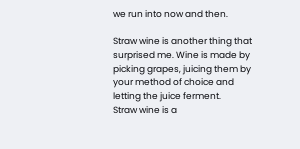we run into now and then.

Straw wine is another thing that surprised me. Wine is made by picking grapes, juicing them by your method of choice and letting the juice ferment.
Straw wine is a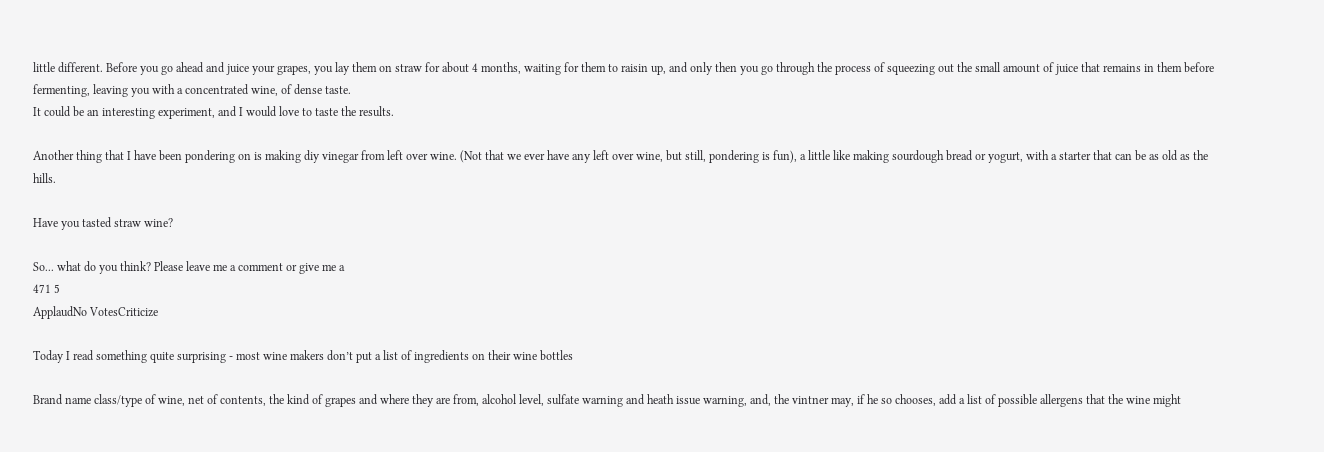little different. Before you go ahead and juice your grapes, you lay them on straw for about 4 months, waiting for them to raisin up, and only then you go through the process of squeezing out the small amount of juice that remains in them before fermenting, leaving you with a concentrated wine, of dense taste.
It could be an interesting experiment, and I would love to taste the results.

Another thing that I have been pondering on is making diy vinegar from left over wine. (Not that we ever have any left over wine, but still, pondering is fun), a little like making sourdough bread or yogurt, with a starter that can be as old as the hills.

Have you tasted straw wine?

So... what do you think? Please leave me a comment or give me a
471 5
ApplaudNo VotesCriticize

Today I read something quite surprising - most wine makers don’t put a list of ingredients on their wine bottles

Brand name class/type of wine, net of contents, the kind of grapes and where they are from, alcohol level, sulfate warning and heath issue warning, and, the vintner may, if he so chooses, add a list of possible allergens that the wine might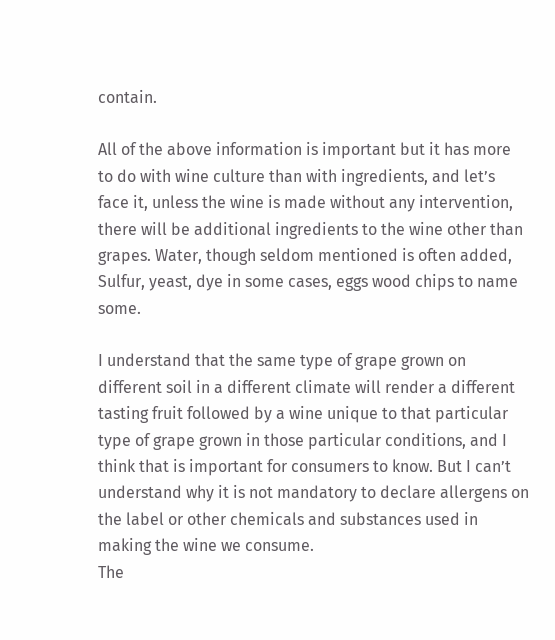contain.

All of the above information is important but it has more to do with wine culture than with ingredients, and let’s face it, unless the wine is made without any intervention, there will be additional ingredients to the wine other than grapes. Water, though seldom mentioned is often added, Sulfur, yeast, dye in some cases, eggs wood chips to name some.

I understand that the same type of grape grown on different soil in a different climate will render a different tasting fruit followed by a wine unique to that particular type of grape grown in those particular conditions, and I think that is important for consumers to know. But I can’t understand why it is not mandatory to declare allergens on the label or other chemicals and substances used in making the wine we consume.
The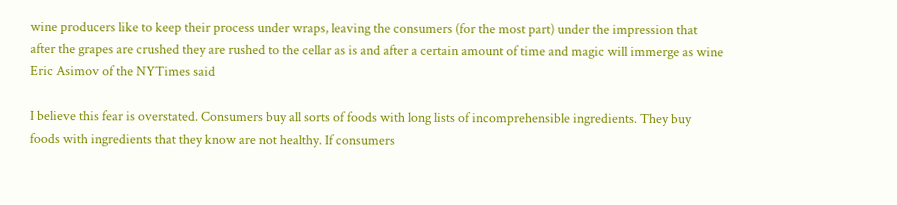wine producers like to keep their process under wraps, leaving the consumers (for the most part) under the impression that after the grapes are crushed they are rushed to the cellar as is and after a certain amount of time and magic will immerge as wine
Eric Asimov of the NYTimes said

I believe this fear is overstated. Consumers buy all sorts of foods with long lists of incomprehensible ingredients. They buy foods with ingredients that they know are not healthy. If consumers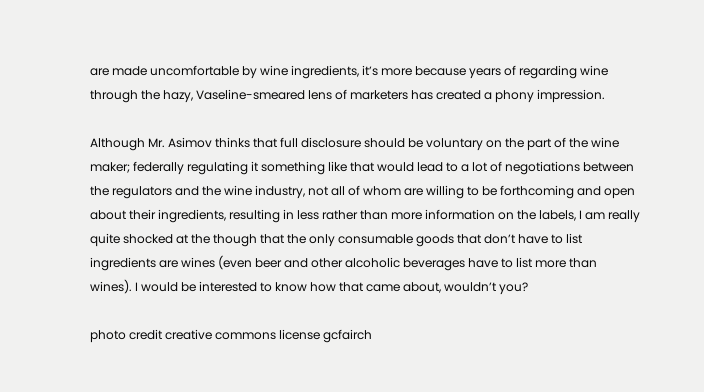are made uncomfortable by wine ingredients, it’s more because years of regarding wine through the hazy, Vaseline-smeared lens of marketers has created a phony impression.

Although Mr. Asimov thinks that full disclosure should be voluntary on the part of the wine maker; federally regulating it something like that would lead to a lot of negotiations between the regulators and the wine industry, not all of whom are willing to be forthcoming and open about their ingredients, resulting in less rather than more information on the labels, I am really quite shocked at the though that the only consumable goods that don’t have to list ingredients are wines (even beer and other alcoholic beverages have to list more than wines). I would be interested to know how that came about, wouldn’t you?

photo credit creative commons license gcfairch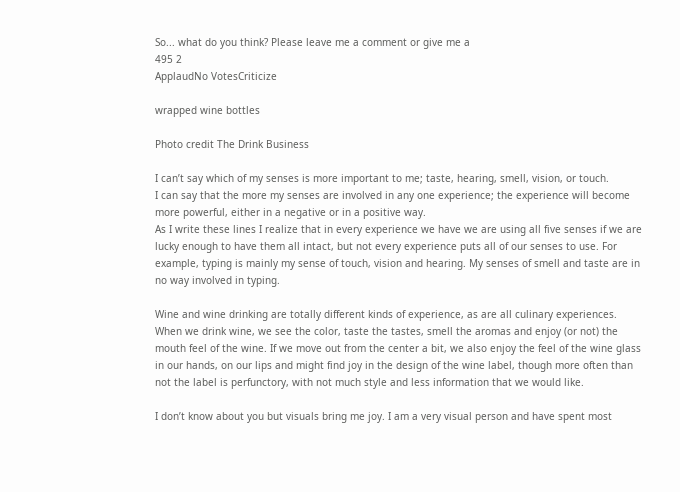So... what do you think? Please leave me a comment or give me a
495 2
ApplaudNo VotesCriticize

wrapped wine bottles

Photo credit The Drink Business

I can’t say which of my senses is more important to me; taste, hearing, smell, vision, or touch.
I can say that the more my senses are involved in any one experience; the experience will become more powerful, either in a negative or in a positive way.
As I write these lines I realize that in every experience we have we are using all five senses if we are lucky enough to have them all intact, but not every experience puts all of our senses to use. For example, typing is mainly my sense of touch, vision and hearing. My senses of smell and taste are in no way involved in typing.

Wine and wine drinking are totally different kinds of experience, as are all culinary experiences. When we drink wine, we see the color, taste the tastes, smell the aromas and enjoy (or not) the mouth feel of the wine. If we move out from the center a bit, we also enjoy the feel of the wine glass in our hands, on our lips and might find joy in the design of the wine label, though more often than not the label is perfunctory, with not much style and less information that we would like.

I don’t know about you but visuals bring me joy. I am a very visual person and have spent most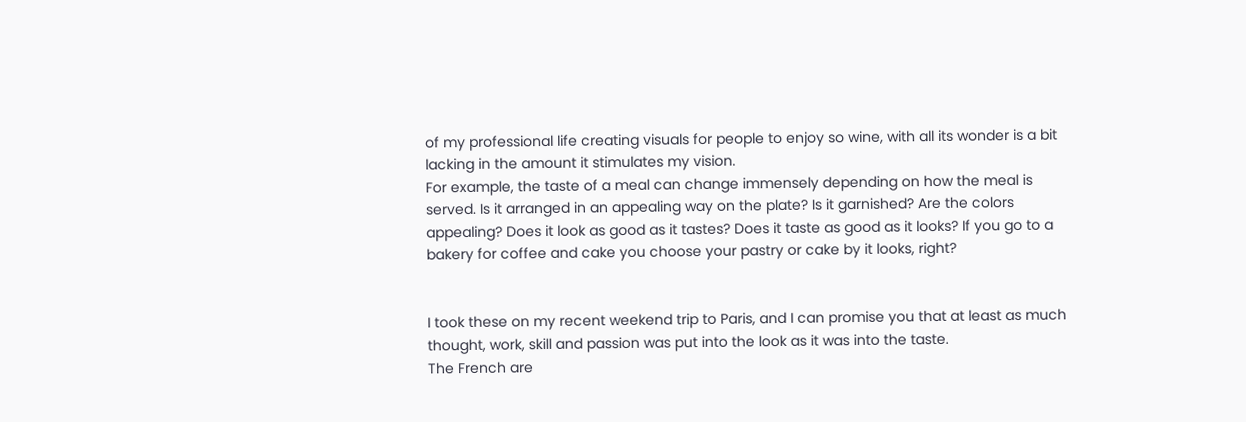of my professional life creating visuals for people to enjoy so wine, with all its wonder is a bit lacking in the amount it stimulates my vision.
For example, the taste of a meal can change immensely depending on how the meal is served. Is it arranged in an appealing way on the plate? Is it garnished? Are the colors appealing? Does it look as good as it tastes? Does it taste as good as it looks? If you go to a bakery for coffee and cake you choose your pastry or cake by it looks, right?


I took these on my recent weekend trip to Paris, and I can promise you that at least as much thought, work, skill and passion was put into the look as it was into the taste.
The French are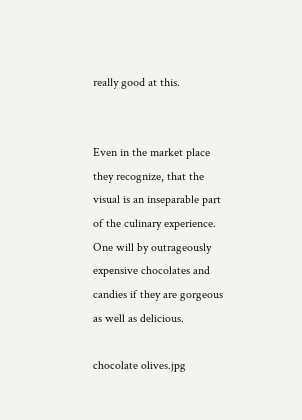really good at this.


Even in the market place they recognize, that the visual is an inseparable part of the culinary experience. One will by outrageously expensive chocolates and candies if they are gorgeous as well as delicious.

chocolate olives.jpg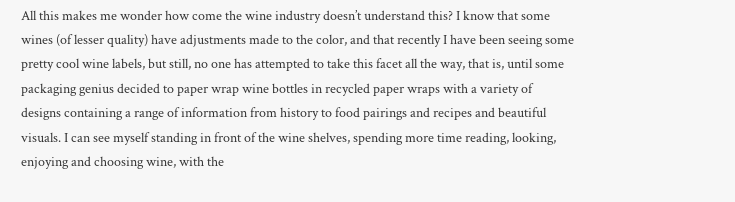All this makes me wonder how come the wine industry doesn’t understand this? I know that some wines (of lesser quality) have adjustments made to the color, and that recently I have been seeing some pretty cool wine labels, but still, no one has attempted to take this facet all the way, that is, until some packaging genius decided to paper wrap wine bottles in recycled paper wraps with a variety of designs containing a range of information from history to food pairings and recipes and beautiful visuals. I can see myself standing in front of the wine shelves, spending more time reading, looking, enjoying and choosing wine, with the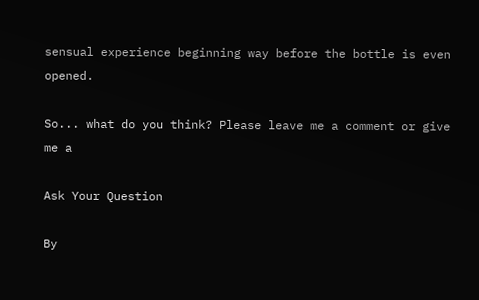sensual experience beginning way before the bottle is even opened.

So... what do you think? Please leave me a comment or give me a

Ask Your Question

By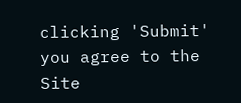clicking 'Submit' you agree to the Site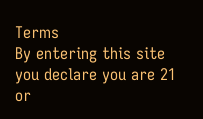Terms
By entering this site you declare you are 21 or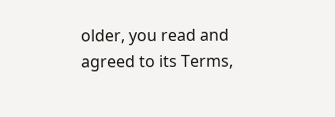older, you read and agreed to its Terms,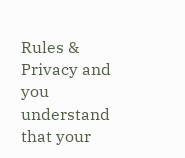Rules & Privacy and you understand that your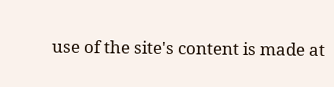use of the site's content is made at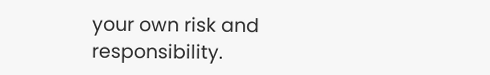your own risk and responsibility.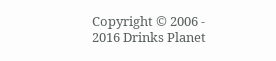Copyright © 2006 - 2016 Drinks Planet